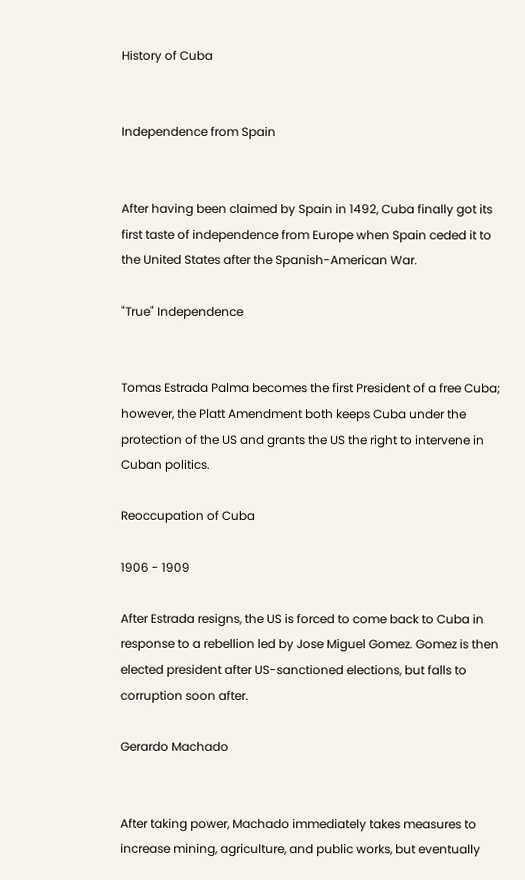History of Cuba


Independence from Spain


After having been claimed by Spain in 1492, Cuba finally got its first taste of independence from Europe when Spain ceded it to the United States after the Spanish-American War.

"True" Independence


Tomas Estrada Palma becomes the first President of a free Cuba; however, the Platt Amendment both keeps Cuba under the protection of the US and grants the US the right to intervene in Cuban politics.

Reoccupation of Cuba

1906 - 1909

After Estrada resigns, the US is forced to come back to Cuba in response to a rebellion led by Jose Miguel Gomez. Gomez is then elected president after US-sanctioned elections, but falls to corruption soon after.

Gerardo Machado


After taking power, Machado immediately takes measures to increase mining, agriculture, and public works, but eventually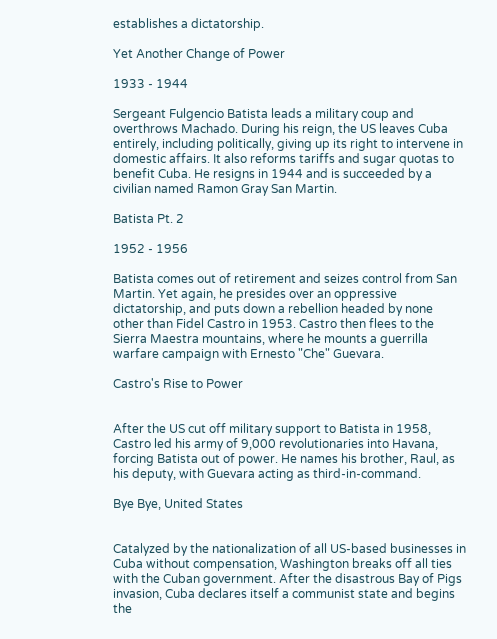establishes a dictatorship.

Yet Another Change of Power

1933 - 1944

Sergeant Fulgencio Batista leads a military coup and overthrows Machado. During his reign, the US leaves Cuba entirely, including politically, giving up its right to intervene in domestic affairs. It also reforms tariffs and sugar quotas to benefit Cuba. He resigns in 1944 and is succeeded by a civilian named Ramon Gray San Martin.

Batista Pt. 2

1952 - 1956

Batista comes out of retirement and seizes control from San Martin. Yet again, he presides over an oppressive dictatorship, and puts down a rebellion headed by none other than Fidel Castro in 1953. Castro then flees to the Sierra Maestra mountains, where he mounts a guerrilla warfare campaign with Ernesto "Che" Guevara.

Castro's Rise to Power


After the US cut off military support to Batista in 1958, Castro led his army of 9,000 revolutionaries into Havana, forcing Batista out of power. He names his brother, Raul, as his deputy, with Guevara acting as third-in-command.

Bye Bye, United States


Catalyzed by the nationalization of all US-based businesses in Cuba without compensation, Washington breaks off all ties with the Cuban government. After the disastrous Bay of Pigs invasion, Cuba declares itself a communist state and begins the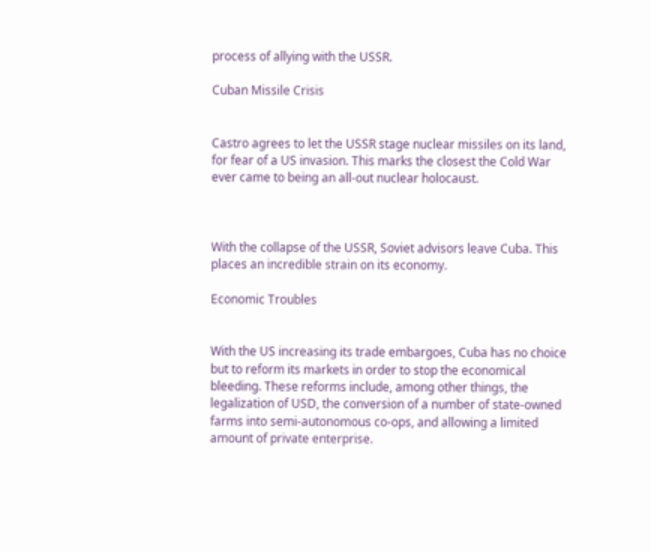process of allying with the USSR.

Cuban Missile Crisis


Castro agrees to let the USSR stage nuclear missiles on its land, for fear of a US invasion. This marks the closest the Cold War ever came to being an all-out nuclear holocaust.



With the collapse of the USSR, Soviet advisors leave Cuba. This places an incredible strain on its economy.

Economic Troubles


With the US increasing its trade embargoes, Cuba has no choice but to reform its markets in order to stop the economical bleeding. These reforms include, among other things, the legalization of USD, the conversion of a number of state-owned farms into semi-autonomous co-ops, and allowing a limited amount of private enterprise.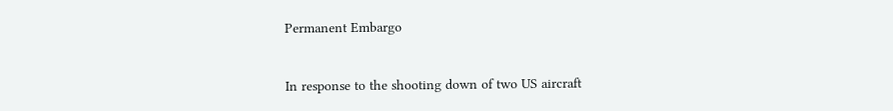Permanent Embargo


In response to the shooting down of two US aircraft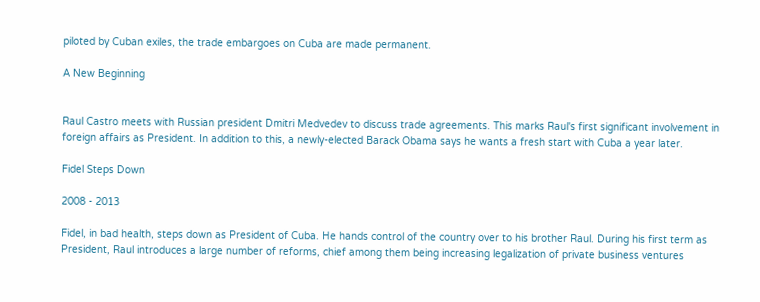piloted by Cuban exiles, the trade embargoes on Cuba are made permanent.

A New Beginning


Raul Castro meets with Russian president Dmitri Medvedev to discuss trade agreements. This marks Raul's first significant involvement in foreign affairs as President. In addition to this, a newly-elected Barack Obama says he wants a fresh start with Cuba a year later.

Fidel Steps Down

2008 - 2013

Fidel, in bad health, steps down as President of Cuba. He hands control of the country over to his brother Raul. During his first term as President, Raul introduces a large number of reforms, chief among them being increasing legalization of private business ventures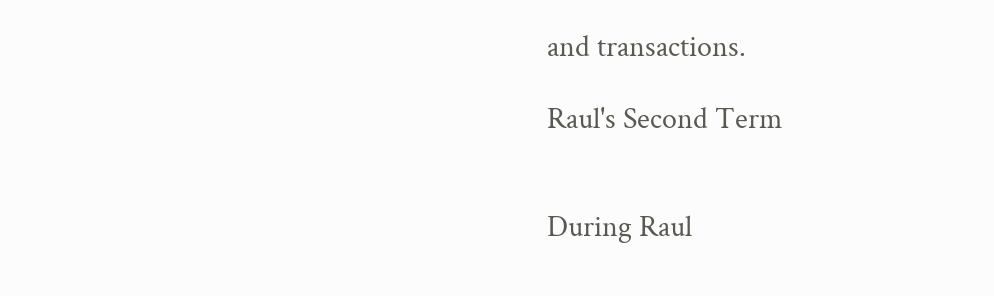and transactions.

Raul's Second Term


During Raul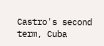Castro's second term, Cuba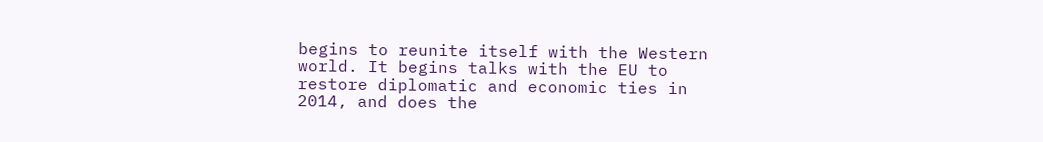begins to reunite itself with the Western world. It begins talks with the EU to restore diplomatic and economic ties in 2014, and does the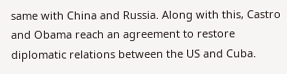same with China and Russia. Along with this, Castro and Obama reach an agreement to restore diplomatic relations between the US and Cuba.